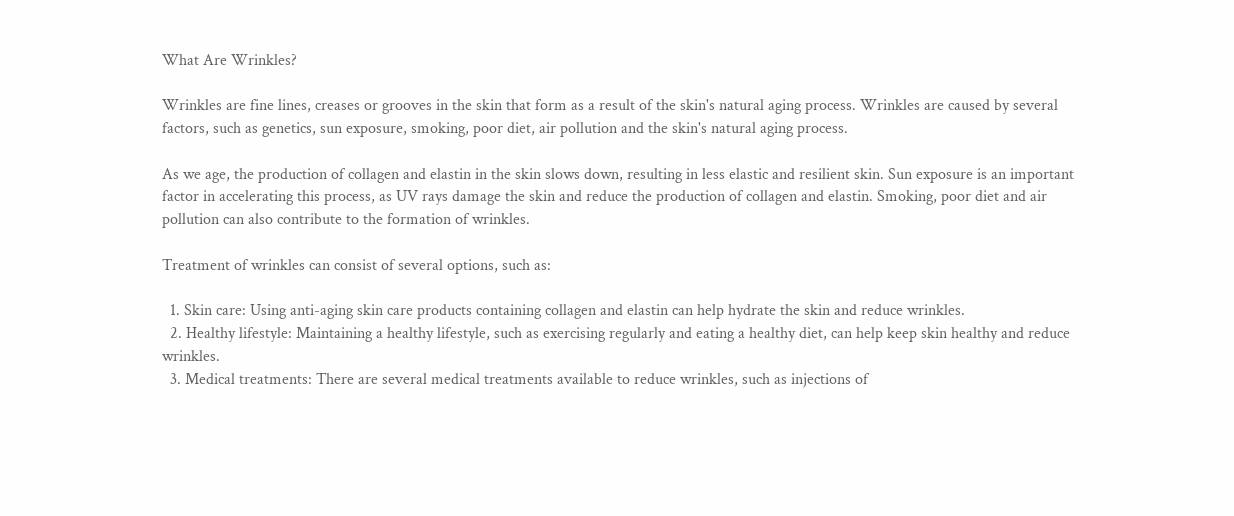What Are Wrinkles?

Wrinkles are fine lines, creases or grooves in the skin that form as a result of the skin's natural aging process. Wrinkles are caused by several factors, such as genetics, sun exposure, smoking, poor diet, air pollution and the skin's natural aging process.

As we age, the production of collagen and elastin in the skin slows down, resulting in less elastic and resilient skin. Sun exposure is an important factor in accelerating this process, as UV rays damage the skin and reduce the production of collagen and elastin. Smoking, poor diet and air pollution can also contribute to the formation of wrinkles.

Treatment of wrinkles can consist of several options, such as:

  1. Skin care: Using anti-aging skin care products containing collagen and elastin can help hydrate the skin and reduce wrinkles.
  2. Healthy lifestyle: Maintaining a healthy lifestyle, such as exercising regularly and eating a healthy diet, can help keep skin healthy and reduce wrinkles.
  3. Medical treatments: There are several medical treatments available to reduce wrinkles, such as injections of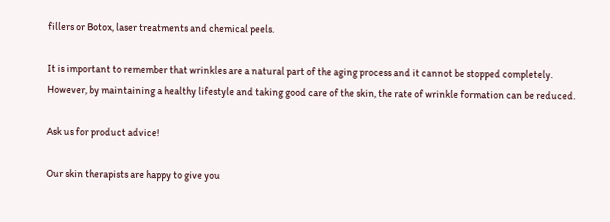fillers or Botox, laser treatments and chemical peels.

It is important to remember that wrinkles are a natural part of the aging process and it cannot be stopped completely. However, by maintaining a healthy lifestyle and taking good care of the skin, the rate of wrinkle formation can be reduced.

Ask us for product advice!

Our skin therapists are happy to give you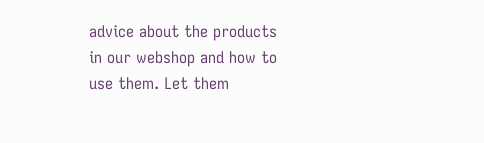advice about the products in our webshop and how to use them. Let them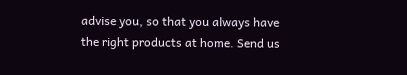advise you, so that you always have the right products at home. Send us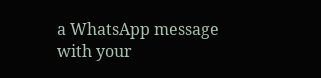a WhatsApp message with your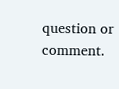question or comment.